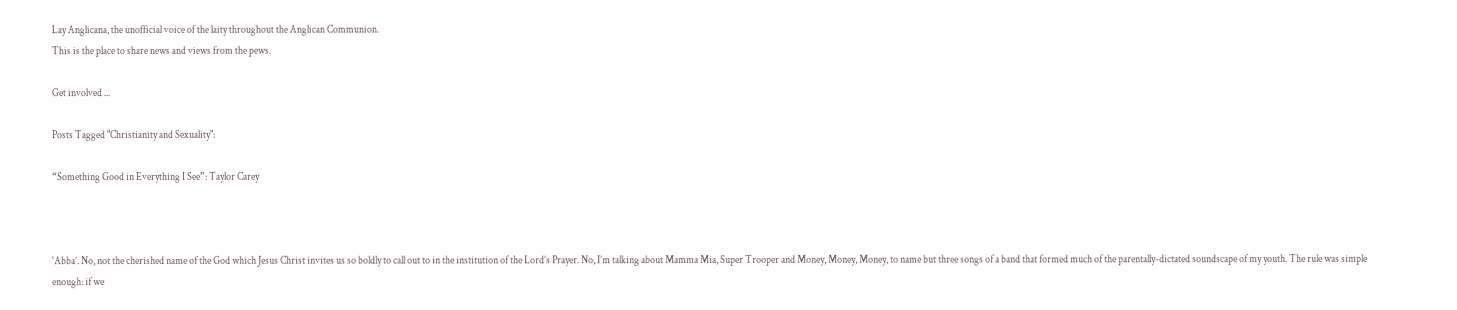Lay Anglicana, the unofficial voice of the laity throughout the Anglican Communion.
This is the place to share news and views from the pews.

Get involved ...

Posts Tagged "Christianity and Sexuality":

“Something Good in Everything I See”: Taylor Carey



‘Abba’. No, not the cherished name of the God which Jesus Christ invites us so boldly to call out to in the institution of the Lord’s Prayer. No, I’m talking about Mamma Mia, Super Trooper and Money, Money, Money, to name but three songs of a band that formed much of the parentally-dictated soundscape of my youth. The rule was simple enough: if we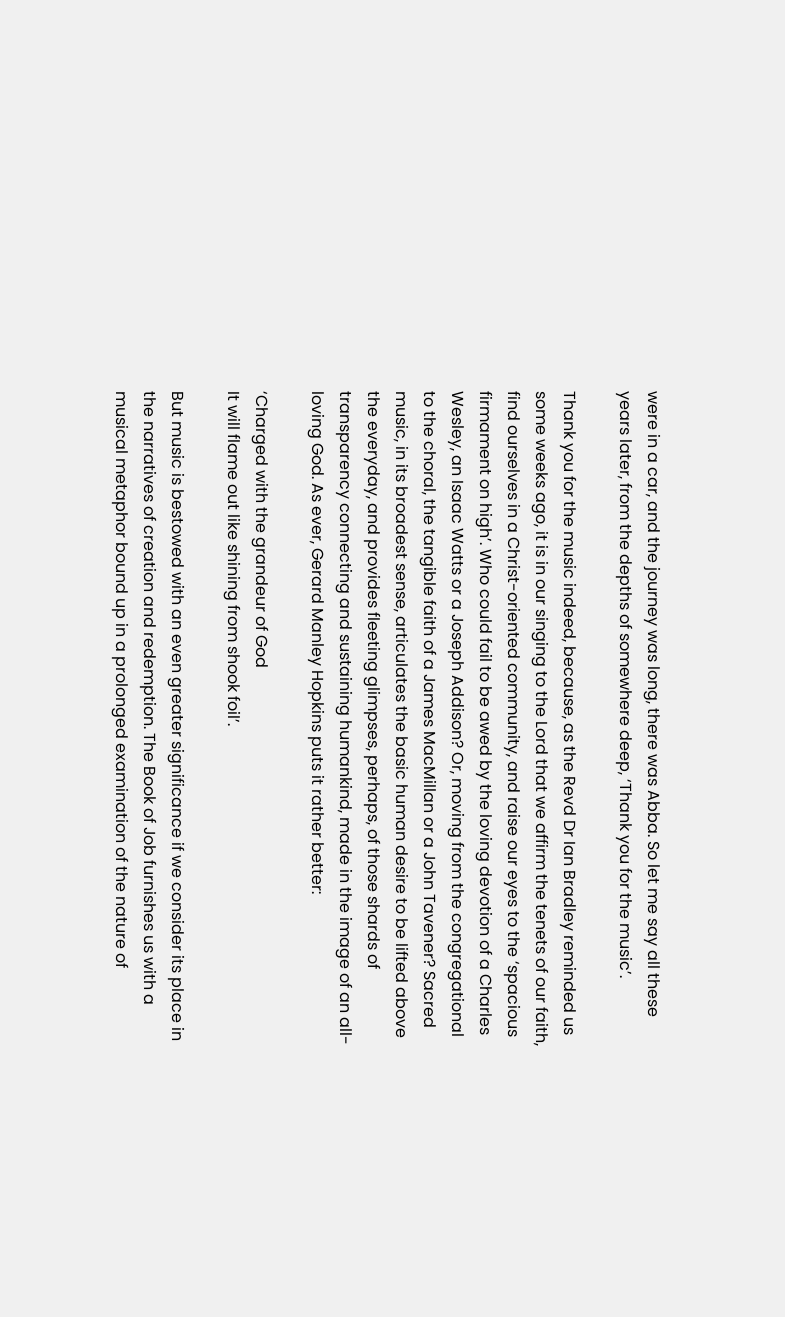were in a car, and the journey was long, there was Abba. So let me say all these years later, from the depths of somewhere deep, ‘Thank you for the music’.

Thank you for the music indeed, because, as the Revd Dr Ian Bradley reminded us some weeks ago, it is in our singing to the Lord that we affirm the tenets of our faith, find ourselves in a Christ-oriented community, and raise our eyes to the ‘spacious firmament on high’. Who could fail to be awed by the loving devotion of a Charles Wesley, an Isaac Watts or a Joseph Addison? Or, moving from the congregational to the choral, the tangible faith of a James MacMillan or a John Tavener? Sacred music, in its broadest sense, articulates the basic human desire to be lifted above the everyday, and provides fleeting glimpses, perhaps, of those shards of transparency connecting and sustaining humankind, made in the image of an all-loving God. As ever, Gerard Manley Hopkins puts it rather better:

‘Charged with the grandeur of God
It will flame out like shining from shook foil’.

But music is bestowed with an even greater significance if we consider its place in the narratives of creation and redemption. The Book of Job furnishes us with a musical metaphor bound up in a prolonged examination of the nature of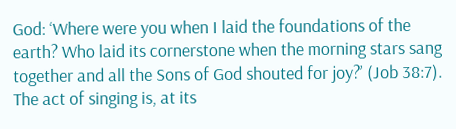God: ‘Where were you when I laid the foundations of the earth? Who laid its cornerstone when the morning stars sang together and all the Sons of God shouted for joy?’ (Job 38:7). The act of singing is, at its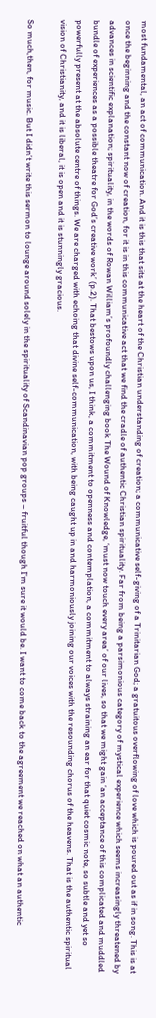most fundamental, an act of communication. And it is this that sits at the heart of the Christian understanding of creation; a communicative self-giving of a Trinitarian God; a gratuitous overflowing of love which is poured out as if in song. This is at once the beginning and the constant now of creation, for it is in this communicative act that we find the cradle of authentic Christian spirituality. Far from being a parsimonious category of mystical experience which seems increasingly threatened by advances in scientific explanation; spirituality, in the words of Rowan William’s profoundly challenging book The Wound of Knowledge, ‘must now touch every area’ of our lives, so that we might gain ‘an acceptance of this complicated and muddled bundle of experiences as a possible theatre for God’s creative work’ (p.2). That bestows upon us, I think, a commitment to openness and contemplation, a commitment to always straining an ear for that quiet cosmic note, so subtle and yet so powerfully present at the absolute centre of things. We are charged with echoing that divine self-communication, with being caught up in and harmoniously joining our voices with the resounding chorus of the heavens. That is the authentic spiritual vision of Christianity, and it is liberal, it is open and it is stunningly gracious.

So much,then, for music. But I didn’t write this sermon to lounge around solely in the spirituality of Scandinavian pop groups – fruitful though I’m sure it would be. I want to come back to the agreement we reached on what an authentic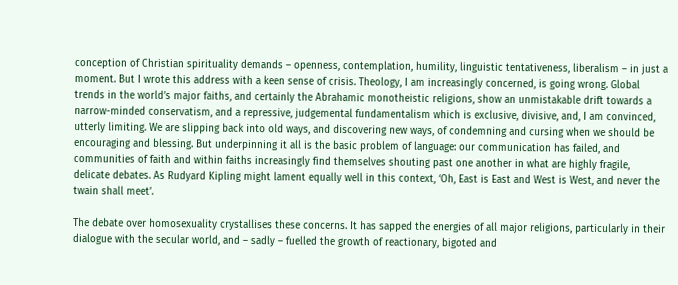conception of Christian spirituality demands – openness, contemplation, humility, linguistic tentativeness, liberalism – in just a moment. But I wrote this address with a keen sense of crisis. Theology, I am increasingly concerned, is going wrong. Global trends in the world’s major faiths, and certainly the Abrahamic monotheistic religions, show an unmistakable drift towards a narrow-minded conservatism, and a repressive, judgemental fundamentalism which is exclusive, divisive, and, I am convinced, utterly limiting. We are slipping back into old ways, and discovering new ways, of condemning and cursing when we should be encouraging and blessing. But underpinning it all is the basic problem of language: our communication has failed, and communities of faith and within faiths increasingly find themselves shouting past one another in what are highly fragile, delicate debates. As Rudyard Kipling might lament equally well in this context, ‘Oh, East is East and West is West, and never the twain shall meet’.

The debate over homosexuality crystallises these concerns. It has sapped the energies of all major religions, particularly in their dialogue with the secular world, and – sadly – fuelled the growth of reactionary, bigoted and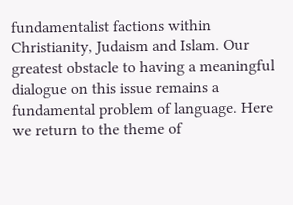fundamentalist factions within Christianity, Judaism and Islam. Our greatest obstacle to having a meaningful dialogue on this issue remains a fundamental problem of language. Here we return to the theme of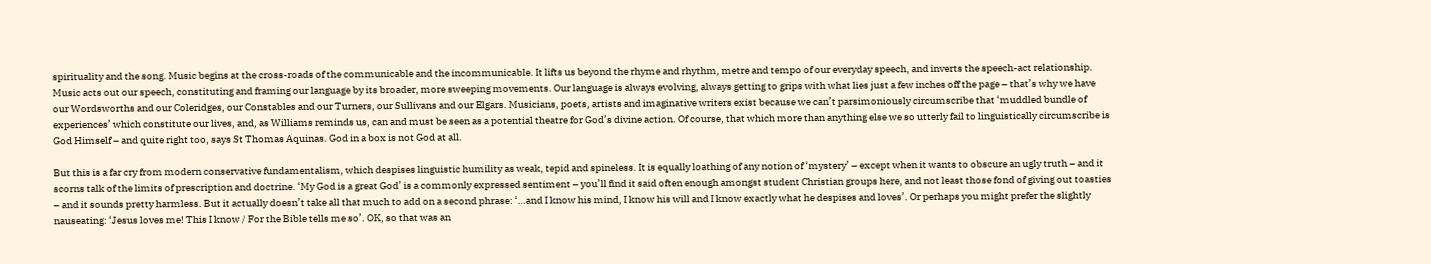spirituality and the song. Music begins at the cross-roads of the communicable and the incommunicable. It lifts us beyond the rhyme and rhythm, metre and tempo of our everyday speech, and inverts the speech-act relationship. Music acts out our speech, constituting and framing our language by its broader, more sweeping movements. Our language is always evolving, always getting to grips with what lies just a few inches off the page – that’s why we have our Wordsworths and our Coleridges, our Constables and our Turners, our Sullivans and our Elgars. Musicians, poets, artists and imaginative writers exist because we can’t parsimoniously circumscribe that ‘muddled bundle of experiences’ which constitute our lives, and, as Williams reminds us, can and must be seen as a potential theatre for God’s divine action. Of course, that which more than anything else we so utterly fail to linguistically circumscribe is God Himself – and quite right too, says St Thomas Aquinas. God in a box is not God at all.

But this is a far cry from modern conservative fundamentalism, which despises linguistic humility as weak, tepid and spineless. It is equally loathing of any notion of ‘mystery’ – except when it wants to obscure an ugly truth – and it scorns talk of the limits of prescription and doctrine. ‘My God is a great God’ is a commonly expressed sentiment – you’ll find it said often enough amongst student Christian groups here, and not least those fond of giving out toasties – and it sounds pretty harmless. But it actually doesn’t take all that much to add on a second phrase: ‘…and I know his mind, I know his will and I know exactly what he despises and loves’. Or perhaps you might prefer the slightly nauseating: ‘Jesus loves me! This I know / For the Bible tells me so’. OK, so that was an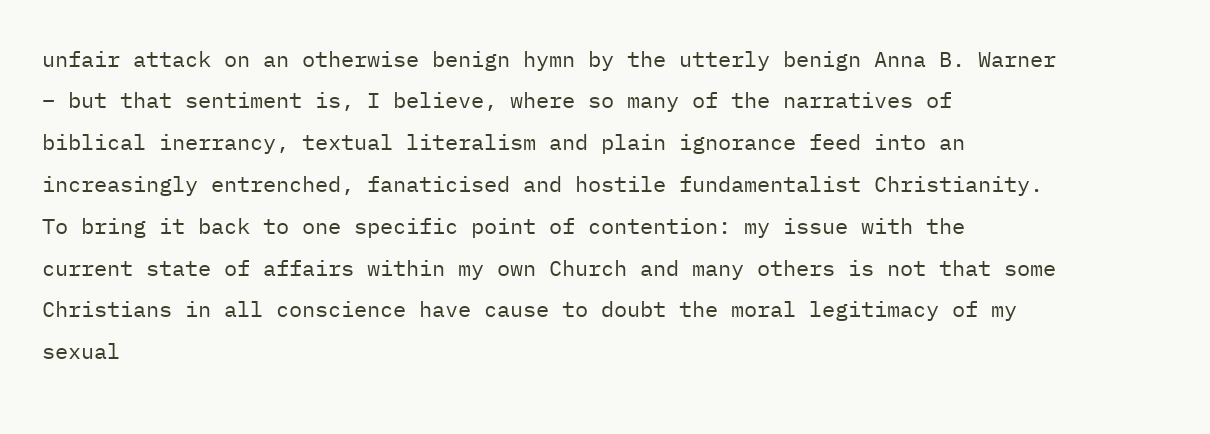unfair attack on an otherwise benign hymn by the utterly benign Anna B. Warner – but that sentiment is, I believe, where so many of the narratives of biblical inerrancy, textual literalism and plain ignorance feed into an increasingly entrenched, fanaticised and hostile fundamentalist Christianity. To bring it back to one specific point of contention: my issue with the current state of affairs within my own Church and many others is not that some Christians in all conscience have cause to doubt the moral legitimacy of my sexual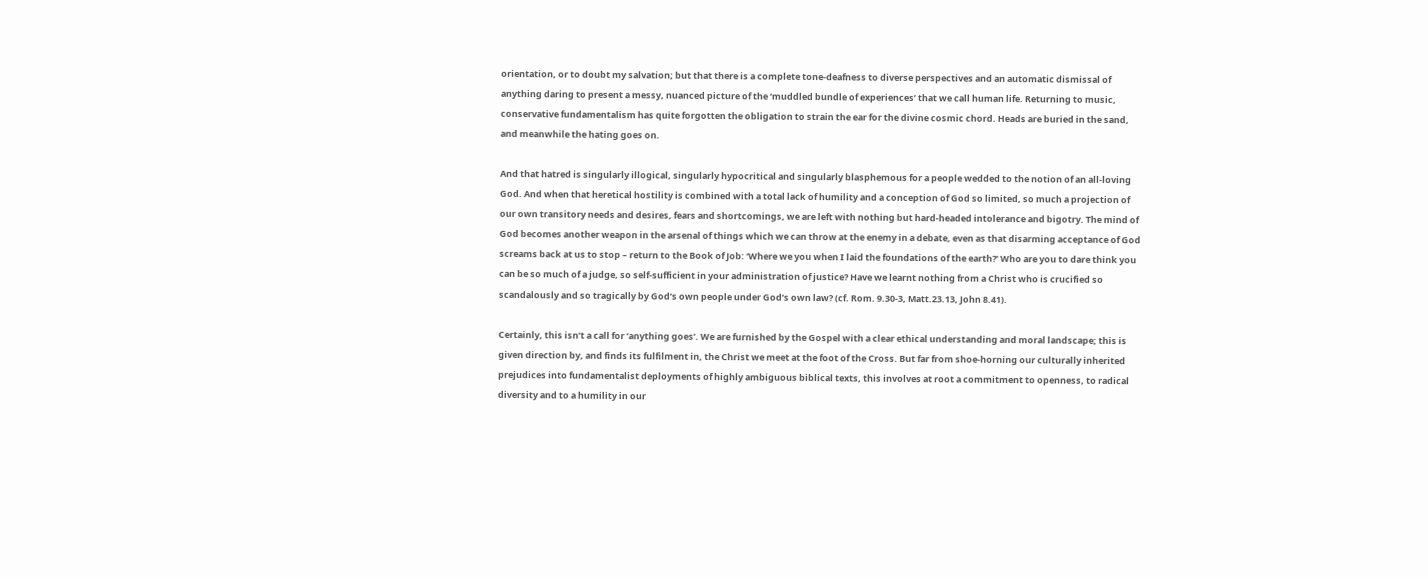orientation, or to doubt my salvation; but that there is a complete tone-deafness to diverse perspectives and an automatic dismissal of anything daring to present a messy, nuanced picture of the ‘muddled bundle of experiences’ that we call human life. Returning to music, conservative fundamentalism has quite forgotten the obligation to strain the ear for the divine cosmic chord. Heads are buried in the sand, and meanwhile the hating goes on.

And that hatred is singularly illogical, singularly hypocritical and singularly blasphemous for a people wedded to the notion of an all-loving God. And when that heretical hostility is combined with a total lack of humility and a conception of God so limited, so much a projection of our own transitory needs and desires, fears and shortcomings, we are left with nothing but hard-headed intolerance and bigotry. The mind of God becomes another weapon in the arsenal of things which we can throw at the enemy in a debate, even as that disarming acceptance of God screams back at us to stop – return to the Book of Job: ‘Where we you when I laid the foundations of the earth?’ Who are you to dare think you can be so much of a judge, so self-sufficient in your administration of justice? Have we learnt nothing from a Christ who is crucified so scandalously and so tragically by God’s own people under God’s own law? (cf. Rom. 9.30-3, Matt.23.13, John 8.41).

Certainly, this isn’t a call for ‘anything goes’. We are furnished by the Gospel with a clear ethical understanding and moral landscape; this is given direction by, and finds its fulfilment in, the Christ we meet at the foot of the Cross. But far from shoe-horning our culturally inherited prejudices into fundamentalist deployments of highly ambiguous biblical texts, this involves at root a commitment to openness, to radical diversity and to a humility in our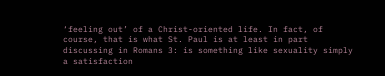‘feeling out’ of a Christ-oriented life. In fact, of course, that is what St. Paul is at least in part discussing in Romans 3: is something like sexuality simply a satisfaction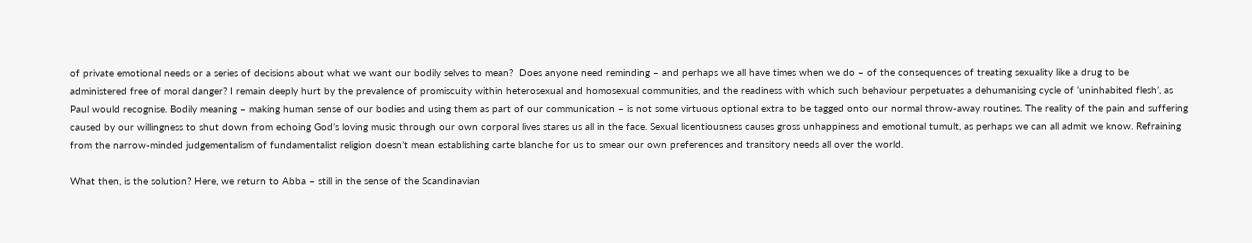of private emotional needs or a series of decisions about what we want our bodily selves to mean?  Does anyone need reminding – and perhaps we all have times when we do – of the consequences of treating sexuality like a drug to be administered free of moral danger? I remain deeply hurt by the prevalence of promiscuity within heterosexual and homosexual communities, and the readiness with which such behaviour perpetuates a dehumanising cycle of ‘uninhabited flesh’, as Paul would recognise. Bodily meaning – making human sense of our bodies and using them as part of our communication – is not some virtuous optional extra to be tagged onto our normal throw-away routines. The reality of the pain and suffering caused by our willingness to shut down from echoing God’s loving music through our own corporal lives stares us all in the face. Sexual licentiousness causes gross unhappiness and emotional tumult, as perhaps we can all admit we know. Refraining from the narrow-minded judgementalism of fundamentalist religion doesn’t mean establishing carte blanche for us to smear our own preferences and transitory needs all over the world.

What then, is the solution? Here, we return to Abba – still in the sense of the Scandinavian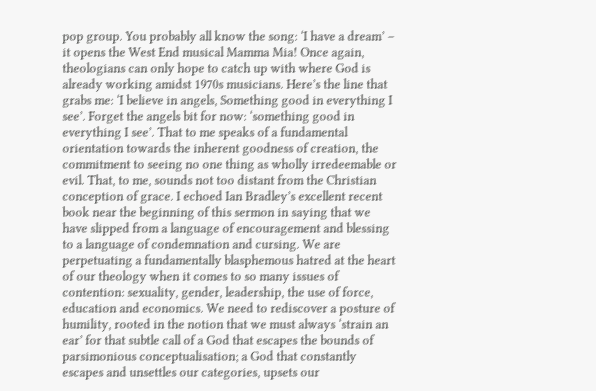pop group. You probably all know the song: ‘I have a dream’ – it opens the West End musical Mamma Mia! Once again, theologians can only hope to catch up with where God is already working amidst 1970s musicians. Here’s the line that grabs me: ‘I believe in angels, Something good in everything I see’. Forget the angels bit for now: ‘something good in everything I see’. That to me speaks of a fundamental orientation towards the inherent goodness of creation, the commitment to seeing no one thing as wholly irredeemable or evil. That, to me, sounds not too distant from the Christian conception of grace. I echoed Ian Bradley’s excellent recent book near the beginning of this sermon in saying that we have slipped from a language of encouragement and blessing to a language of condemnation and cursing. We are perpetuating a fundamentally blasphemous hatred at the heart of our theology when it comes to so many issues of contention: sexuality, gender, leadership, the use of force, education and economics. We need to rediscover a posture of humility, rooted in the notion that we must always ‘strain an ear’ for that subtle call of a God that escapes the bounds of parsimonious conceptualisation; a God that constantly escapes and unsettles our categories, upsets our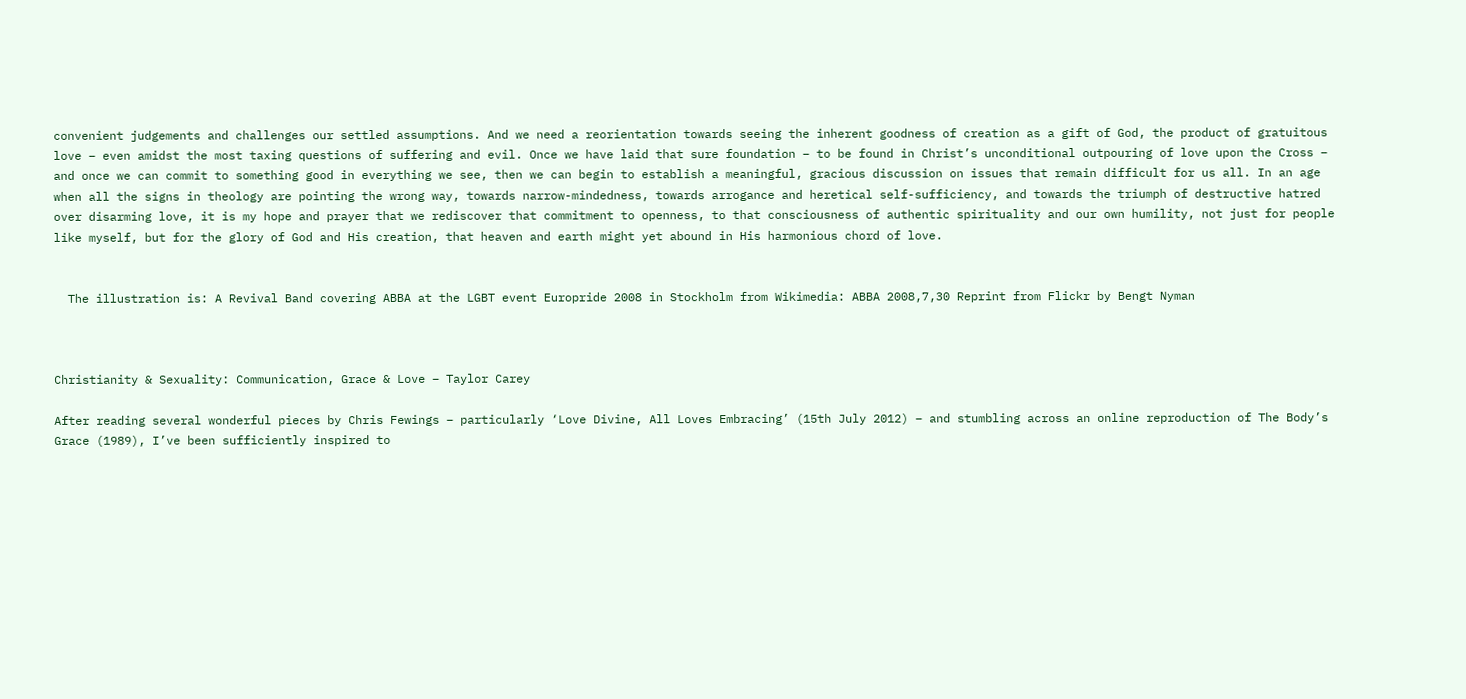convenient judgements and challenges our settled assumptions. And we need a reorientation towards seeing the inherent goodness of creation as a gift of God, the product of gratuitous love – even amidst the most taxing questions of suffering and evil. Once we have laid that sure foundation – to be found in Christ’s unconditional outpouring of love upon the Cross – and once we can commit to something good in everything we see, then we can begin to establish a meaningful, gracious discussion on issues that remain difficult for us all. In an age when all the signs in theology are pointing the wrong way, towards narrow-mindedness, towards arrogance and heretical self-sufficiency, and towards the triumph of destructive hatred over disarming love, it is my hope and prayer that we rediscover that commitment to openness, to that consciousness of authentic spirituality and our own humility, not just for people like myself, but for the glory of God and His creation, that heaven and earth might yet abound in His harmonious chord of love.


  The illustration is: A Revival Band covering ABBA at the LGBT event Europride 2008 in Stockholm from Wikimedia: ABBA 2008,7,30 Reprint from Flickr by Bengt Nyman



Christianity & Sexuality: Communication, Grace & Love – Taylor Carey

After reading several wonderful pieces by Chris Fewings – particularly ‘Love Divine, All Loves Embracing’ (15th July 2012) – and stumbling across an online reproduction of The Body’s Grace (1989), I’ve been sufficiently inspired to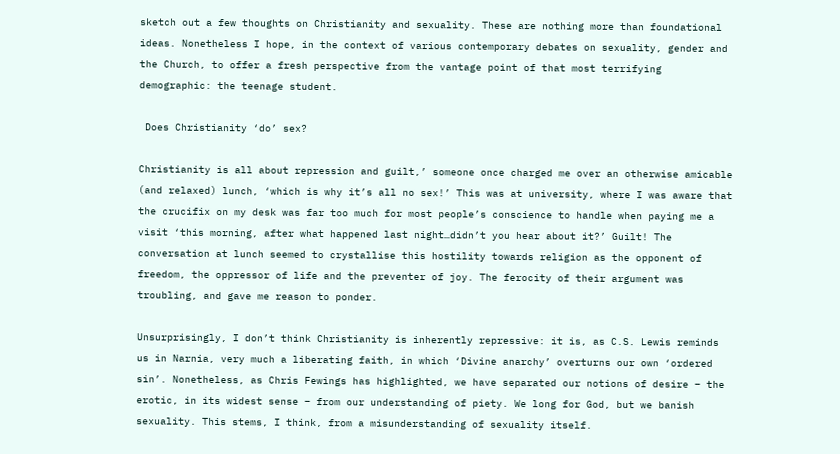sketch out a few thoughts on Christianity and sexuality. These are nothing more than foundational ideas. Nonetheless I hope, in the context of various contemporary debates on sexuality, gender and the Church, to offer a fresh perspective from the vantage point of that most terrifying demographic: the teenage student.

 Does Christianity ‘do’ sex?

Christianity is all about repression and guilt,’ someone once charged me over an otherwise amicable (and relaxed) lunch, ‘which is why it’s all no sex!’ This was at university, where I was aware that the crucifix on my desk was far too much for most people’s conscience to handle when paying me a visit ‘this morning, after what happened last night…didn’t you hear about it?’ Guilt! The conversation at lunch seemed to crystallise this hostility towards religion as the opponent of freedom, the oppressor of life and the preventer of joy. The ferocity of their argument was troubling, and gave me reason to ponder.

Unsurprisingly, I don’t think Christianity is inherently repressive: it is, as C.S. Lewis reminds us in Narnia, very much a liberating faith, in which ‘Divine anarchy’ overturns our own ‘ordered sin’. Nonetheless, as Chris Fewings has highlighted, we have separated our notions of desire – the erotic, in its widest sense – from our understanding of piety. We long for God, but we banish sexuality. This stems, I think, from a misunderstanding of sexuality itself.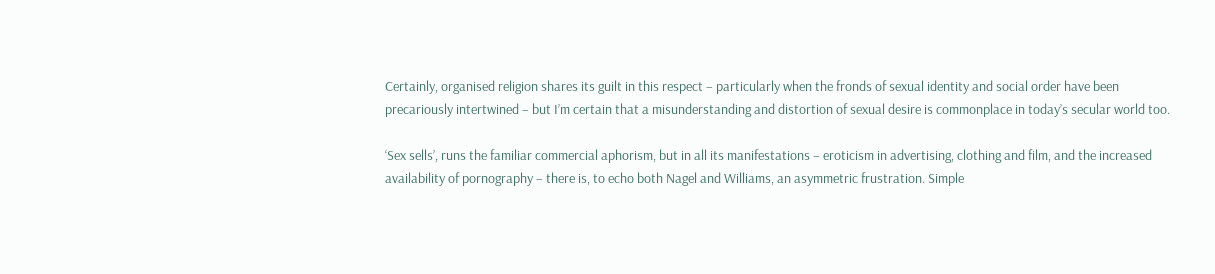Certainly, organised religion shares its guilt in this respect – particularly when the fronds of sexual identity and social order have been precariously intertwined – but I’m certain that a misunderstanding and distortion of sexual desire is commonplace in today’s secular world too.

‘Sex sells’, runs the familiar commercial aphorism, but in all its manifestations – eroticism in advertising, clothing and film, and the increased availability of pornography – there is, to echo both Nagel and Williams, an asymmetric frustration. Simple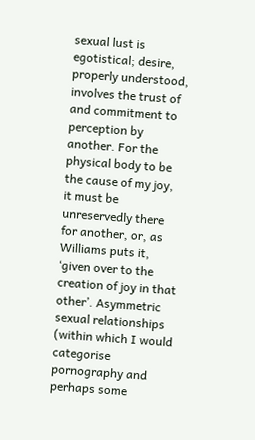sexual lust is egotistical; desire, properly understood, involves the trust of and commitment to perception by another. For the physical body to be the cause of my joy, it must be unreservedly there for another, or, as Williams puts it, ‘given over to the creation of joy in that other’. Asymmetric sexual relationships (within which I would categorise pornography and perhaps some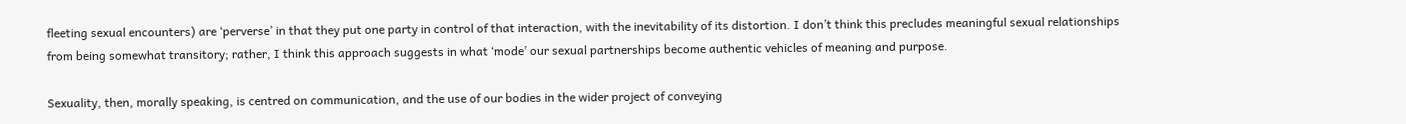fleeting sexual encounters) are ‘perverse’ in that they put one party in control of that interaction, with the inevitability of its distortion. I don’t think this precludes meaningful sexual relationships from being somewhat transitory; rather, I think this approach suggests in what ‘mode’ our sexual partnerships become authentic vehicles of meaning and purpose.

Sexuality, then, morally speaking, is centred on communication, and the use of our bodies in the wider project of conveying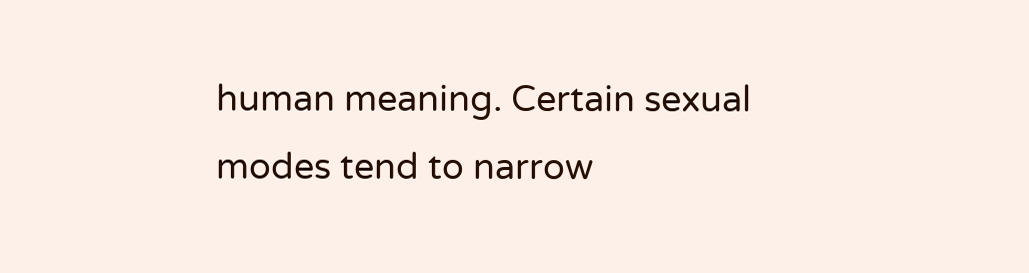human meaning. Certain sexual modes tend to narrow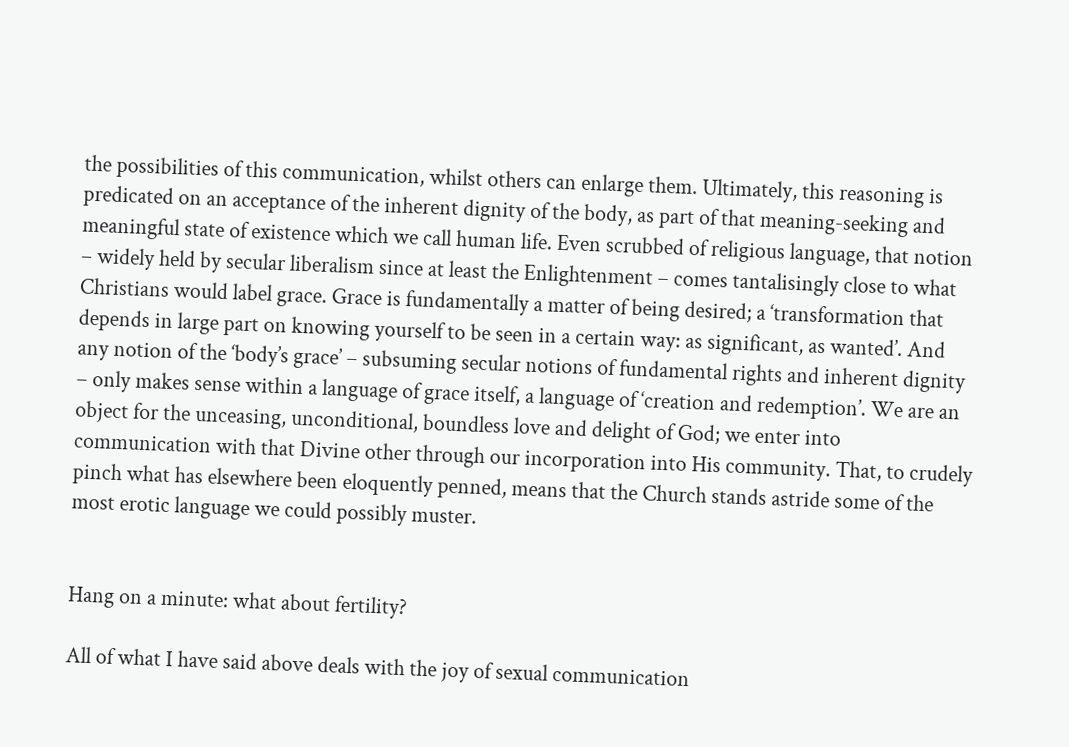the possibilities of this communication, whilst others can enlarge them. Ultimately, this reasoning is predicated on an acceptance of the inherent dignity of the body, as part of that meaning-seeking and meaningful state of existence which we call human life. Even scrubbed of religious language, that notion – widely held by secular liberalism since at least the Enlightenment – comes tantalisingly close to what Christians would label grace. Grace is fundamentally a matter of being desired; a ‘transformation that depends in large part on knowing yourself to be seen in a certain way: as significant, as wanted’. And any notion of the ‘body’s grace’ – subsuming secular notions of fundamental rights and inherent dignity – only makes sense within a language of grace itself, a language of ‘creation and redemption’. We are an object for the unceasing, unconditional, boundless love and delight of God; we enter into communication with that Divine other through our incorporation into His community. That, to crudely pinch what has elsewhere been eloquently penned, means that the Church stands astride some of the most erotic language we could possibly muster.


Hang on a minute: what about fertility?

All of what I have said above deals with the joy of sexual communication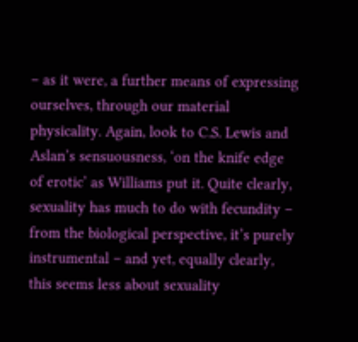– as it were, a further means of expressing ourselves, through our material physicality. Again, look to C.S. Lewis and Aslan’s sensuousness, ‘on the knife edge of erotic’ as Williams put it. Quite clearly, sexuality has much to do with fecundity – from the biological perspective, it’s purely instrumental – and yet, equally clearly, this seems less about sexuality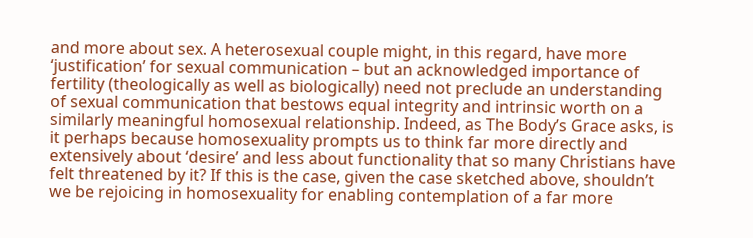and more about sex. A heterosexual couple might, in this regard, have more ‘justification’ for sexual communication – but an acknowledged importance of fertility (theologically as well as biologically) need not preclude an understanding of sexual communication that bestows equal integrity and intrinsic worth on a similarly meaningful homosexual relationship. Indeed, as The Body’s Grace asks, is it perhaps because homosexuality prompts us to think far more directly and extensively about ‘desire’ and less about functionality that so many Christians have felt threatened by it? If this is the case, given the case sketched above, shouldn’t we be rejoicing in homosexuality for enabling contemplation of a far more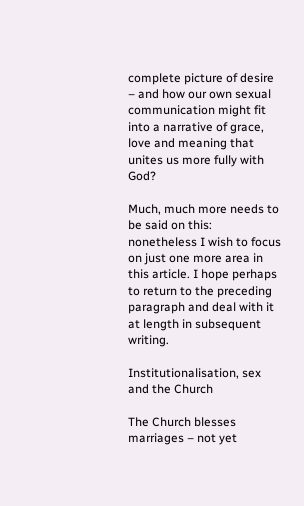complete picture of desire – and how our own sexual communication might fit into a narrative of grace, love and meaning that unites us more fully with God?

Much, much more needs to be said on this: nonetheless I wish to focus on just one more area in this article. I hope perhaps to return to the preceding paragraph and deal with it at length in subsequent writing.

Institutionalisation, sex and the Church

The Church blesses marriages – not yet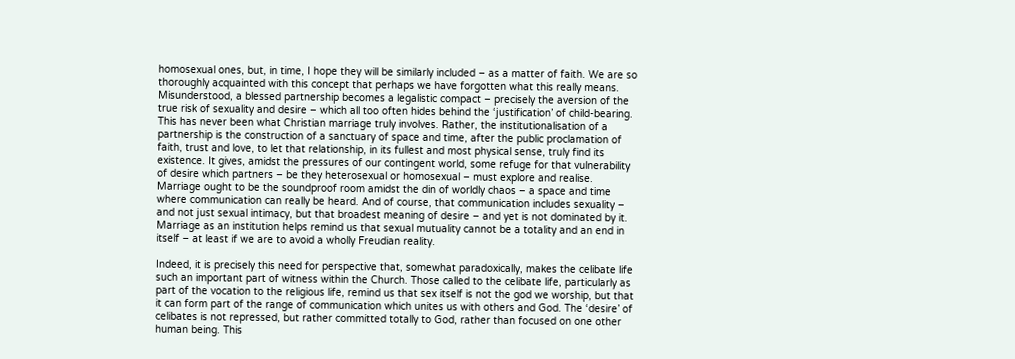homosexual ones, but, in time, I hope they will be similarly included – as a matter of faith. We are so thoroughly acquainted with this concept that perhaps we have forgotten what this really means. Misunderstood, a blessed partnership becomes a legalistic compact – precisely the aversion of the true risk of sexuality and desire – which all too often hides behind the ‘justification’ of child-bearing. This has never been what Christian marriage truly involves. Rather, the institutionalisation of a partnership is the construction of a sanctuary of space and time, after the public proclamation of faith, trust and love, to let that relationship, in its fullest and most physical sense, truly find its existence. It gives, amidst the pressures of our contingent world, some refuge for that vulnerability of desire which partners – be they heterosexual or homosexual – must explore and realise. Marriage ought to be the soundproof room amidst the din of worldly chaos – a space and time where communication can really be heard. And of course, that communication includes sexuality – and not just sexual intimacy, but that broadest meaning of desire – and yet is not dominated by it. Marriage as an institution helps remind us that sexual mutuality cannot be a totality and an end in itself – at least if we are to avoid a wholly Freudian reality.

Indeed, it is precisely this need for perspective that, somewhat paradoxically, makes the celibate life such an important part of witness within the Church. Those called to the celibate life, particularly as part of the vocation to the religious life, remind us that sex itself is not the god we worship, but that it can form part of the range of communication which unites us with others and God. The ‘desire’ of celibates is not repressed, but rather committed totally to God, rather than focused on one other human being. This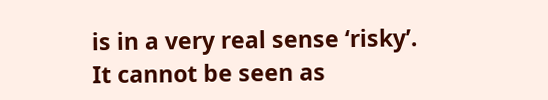is in a very real sense ‘risky’. It cannot be seen as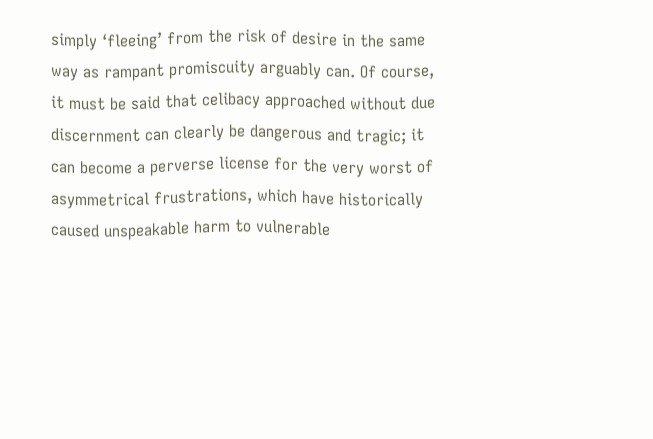simply ‘fleeing’ from the risk of desire in the same way as rampant promiscuity arguably can. Of course, it must be said that celibacy approached without due discernment can clearly be dangerous and tragic; it can become a perverse license for the very worst of asymmetrical frustrations, which have historically caused unspeakable harm to vulnerable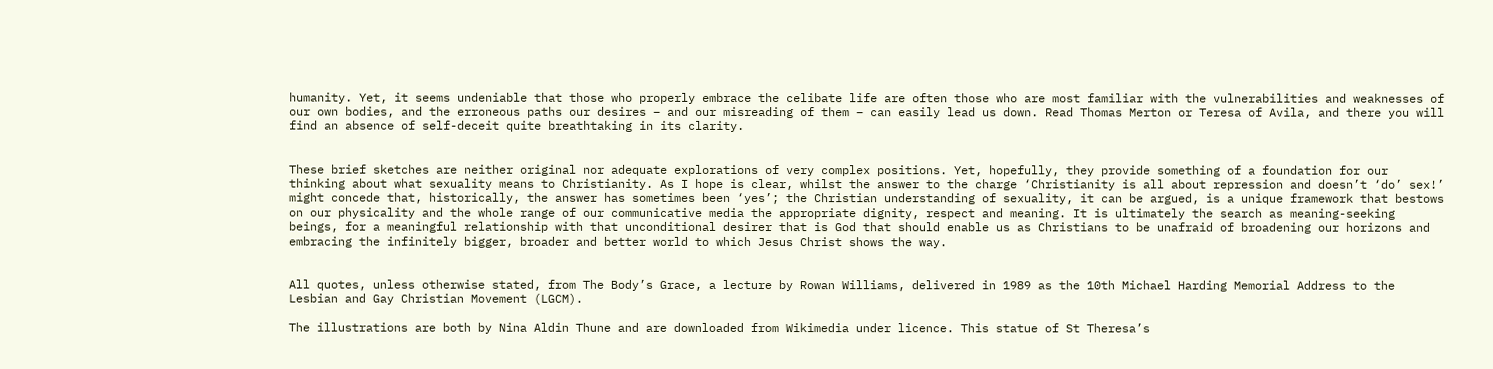humanity. Yet, it seems undeniable that those who properly embrace the celibate life are often those who are most familiar with the vulnerabilities and weaknesses of our own bodies, and the erroneous paths our desires – and our misreading of them – can easily lead us down. Read Thomas Merton or Teresa of Avila, and there you will find an absence of self-deceit quite breathtaking in its clarity.


These brief sketches are neither original nor adequate explorations of very complex positions. Yet, hopefully, they provide something of a foundation for our thinking about what sexuality means to Christianity. As I hope is clear, whilst the answer to the charge ‘Christianity is all about repression and doesn’t ‘do’ sex!’ might concede that, historically, the answer has sometimes been ‘yes’; the Christian understanding of sexuality, it can be argued, is a unique framework that bestows on our physicality and the whole range of our communicative media the appropriate dignity, respect and meaning. It is ultimately the search as meaning-seeking beings, for a meaningful relationship with that unconditional desirer that is God that should enable us as Christians to be unafraid of broadening our horizons and embracing the infinitely bigger, broader and better world to which Jesus Christ shows the way.


All quotes, unless otherwise stated, from The Body’s Grace, a lecture by Rowan Williams, delivered in 1989 as the 10th Michael Harding Memorial Address to the Lesbian and Gay Christian Movement (LGCM).

The illustrations are both by Nina Aldin Thune and are downloaded from Wikimedia under licence. This statue of St Theresa’s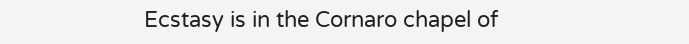Ecstasy is in the Cornaro chapel of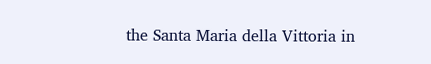the Santa Maria della Vittoria in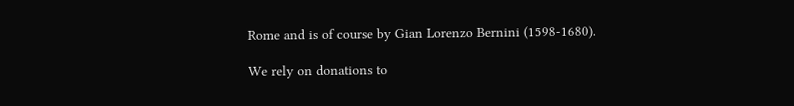Rome and is of course by Gian Lorenzo Bernini (1598-1680).

We rely on donations to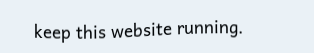keep this website running.